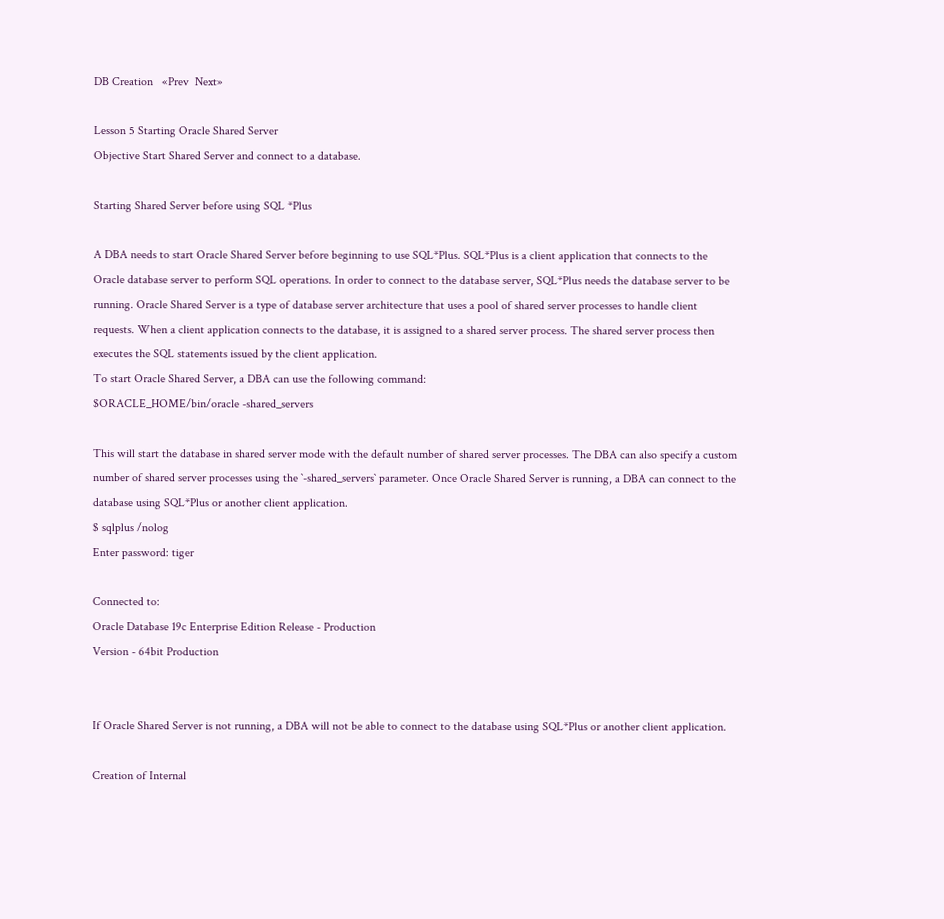DB Creation   «Prev  Next»

Lesson 5 Starting Oracle Shared Server
Objective Start Shared Server and connect to a database.

Starting Shared Server before using SQL *Plus

A DBA needs to start Oracle Shared Server before beginning to use SQL*Plus. SQL*Plus is a client application that connects to the Oracle database server to perform SQL operations. In order to connect to the database server, SQL*Plus needs the database server to be running. Oracle Shared Server is a type of database server architecture that uses a pool of shared server processes to handle client requests. When a client application connects to the database, it is assigned to a shared server process. The shared server process then executes the SQL statements issued by the client application.
To start Oracle Shared Server, a DBA can use the following command:
$ORACLE_HOME/bin/oracle -shared_servers

This will start the database in shared server mode with the default number of shared server processes. The DBA can also specify a custom number of shared server processes using the `-shared_servers` parameter. Once Oracle Shared Server is running, a DBA can connect to the database using SQL*Plus or another client application.
$ sqlplus /nolog
Enter password: tiger

Connected to:
Oracle Database 19c Enterprise Edition Release - Production
Version - 64bit Production


If Oracle Shared Server is not running, a DBA will not be able to connect to the database using SQL*Plus or another client application.

Creation of Internal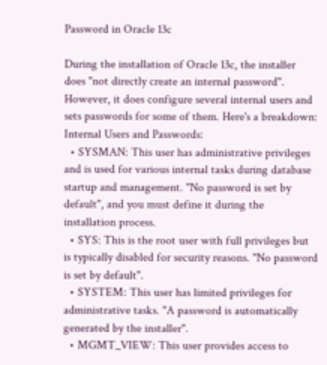Password in Oracle 13c

During the installation of Oracle 13c, the installer does "not directly create an internal password". However, it does configure several internal users and sets passwords for some of them. Here's a breakdown:
Internal Users and Passwords:
  • SYSMAN: This user has administrative privileges and is used for various internal tasks during database startup and management. "No password is set by default", and you must define it during the installation process.
  • SYS: This is the root user with full privileges but is typically disabled for security reasons. "No password is set by default".
  • SYSTEM: This user has limited privileges for administrative tasks. "A password is automatically generated by the installer".
  • MGMT_VIEW: This user provides access to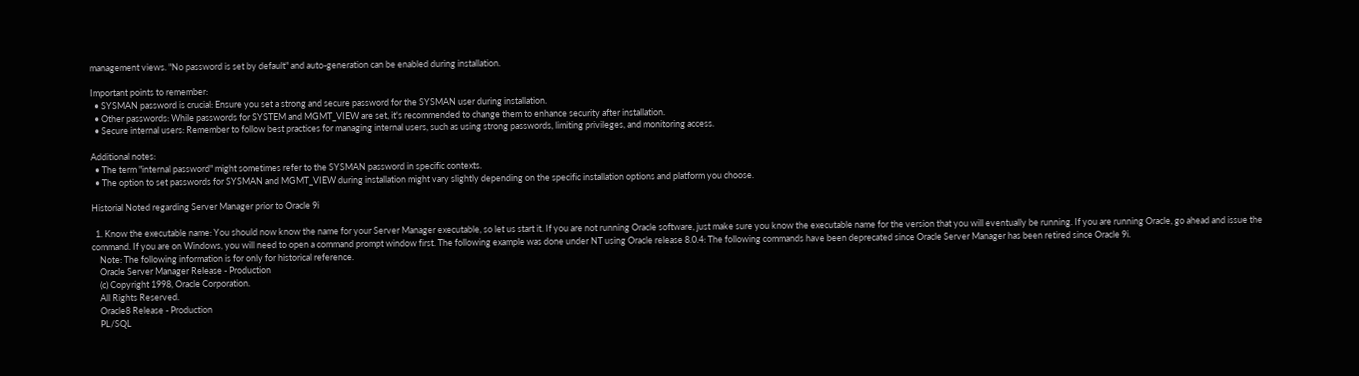management views. "No password is set by default" and auto-generation can be enabled during installation.

Important points to remember:
  • SYSMAN password is crucial: Ensure you set a strong and secure password for the SYSMAN user during installation.
  • Other passwords: While passwords for SYSTEM and MGMT_VIEW are set, it's recommended to change them to enhance security after installation.
  • Secure internal users: Remember to follow best practices for managing internal users, such as using strong passwords, limiting privileges, and monitoring access.

Additional notes:
  • The term "internal password" might sometimes refer to the SYSMAN password in specific contexts.
  • The option to set passwords for SYSMAN and MGMT_VIEW during installation might vary slightly depending on the specific installation options and platform you choose.

Historial Noted regarding Server Manager prior to Oracle 9i

  1. Know the executable name: You should now know the name for your Server Manager executable, so let us start it. If you are not running Oracle software, just make sure you know the executable name for the version that you will eventually be running. If you are running Oracle, go ahead and issue the command. If you are on Windows, you will need to open a command prompt window first. The following example was done under NT using Oracle release 8.0.4: The following commands have been deprecated since Oracle Server Manager has been retired since Oracle 9i.
    Note: The following information is for only for historical reference.
    Oracle Server Manager Release - Production
    (c) Copyright 1998, Oracle Corporation.
    All Rights Reserved.
    Oracle8 Release - Production
    PL/SQL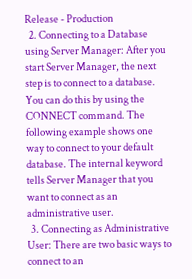Release - Production
  2. Connecting to a Database using Server Manager: After you start Server Manager, the next step is to connect to a database. You can do this by using the CONNECT command. The following example shows one way to connect to your default database. The internal keyword tells Server Manager that you want to connect as an administrative user.
  3. Connecting as Administrative User: There are two basic ways to connect to an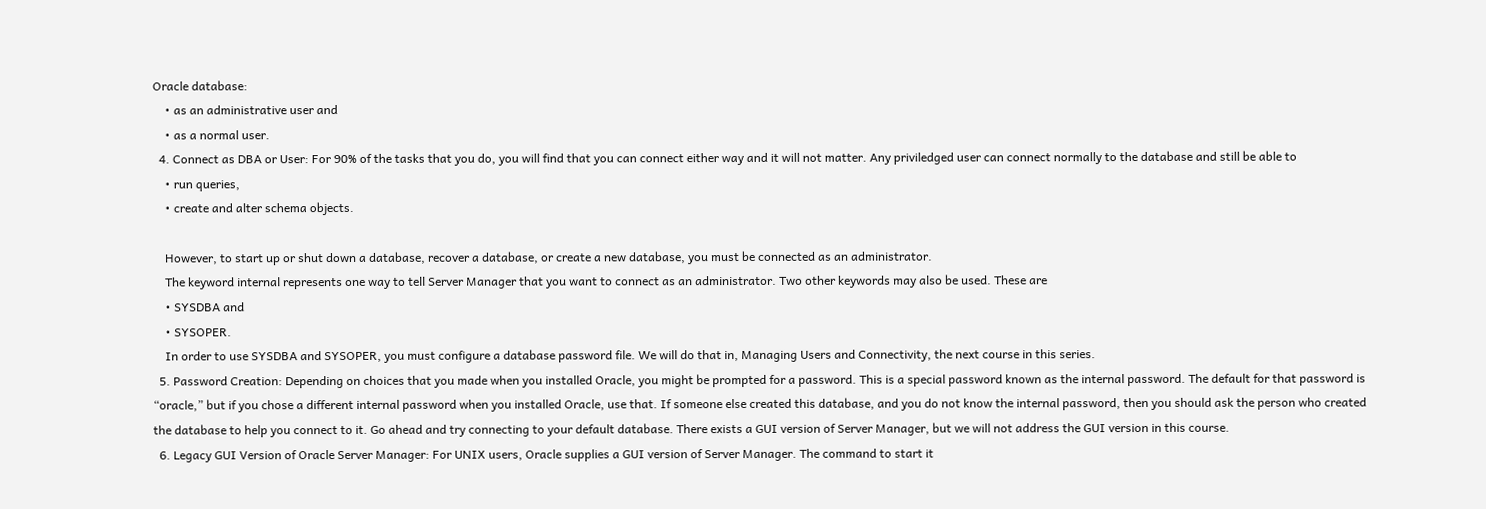Oracle database:
    • as an administrative user and
    • as a normal user.
  4. Connect as DBA or User: For 90% of the tasks that you do, you will find that you can connect either way and it will not matter. Any priviledged user can connect normally to the database and still be able to
    • run queries,
    • create and alter schema objects.

    However, to start up or shut down a database, recover a database, or create a new database, you must be connected as an administrator.
    The keyword internal represents one way to tell Server Manager that you want to connect as an administrator. Two other keywords may also be used. These are
    • SYSDBA and
    • SYSOPER.
    In order to use SYSDBA and SYSOPER, you must configure a database password file. We will do that in, Managing Users and Connectivity, the next course in this series.
  5. Password Creation: Depending on choices that you made when you installed Oracle, you might be prompted for a password. This is a special password known as the internal password. The default for that password is “oracle,” but if you chose a different internal password when you installed Oracle, use that. If someone else created this database, and you do not know the internal password, then you should ask the person who created the database to help you connect to it. Go ahead and try connecting to your default database. There exists a GUI version of Server Manager, but we will not address the GUI version in this course.
  6. Legacy GUI Version of Oracle Server Manager: For UNIX users, Oracle supplies a GUI version of Server Manager. The command to start it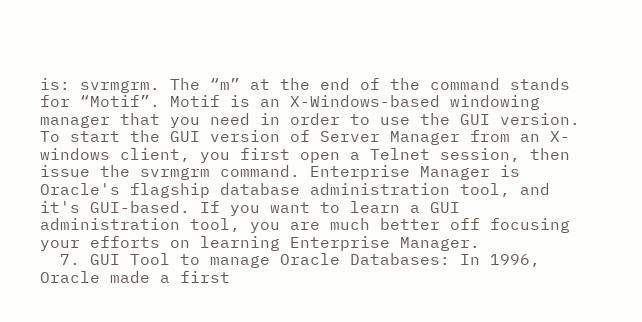is: svrmgrm. The “m” at the end of the command stands for “Motif”. Motif is an X-Windows-based windowing manager that you need in order to use the GUI version. To start the GUI version of Server Manager from an X-windows client, you first open a Telnet session, then issue the svrmgrm command. Enterprise Manager is Oracle's flagship database administration tool, and it's GUI-based. If you want to learn a GUI administration tool, you are much better off focusing your efforts on learning Enterprise Manager.
  7. GUI Tool to manage Oracle Databases: In 1996, Oracle made a first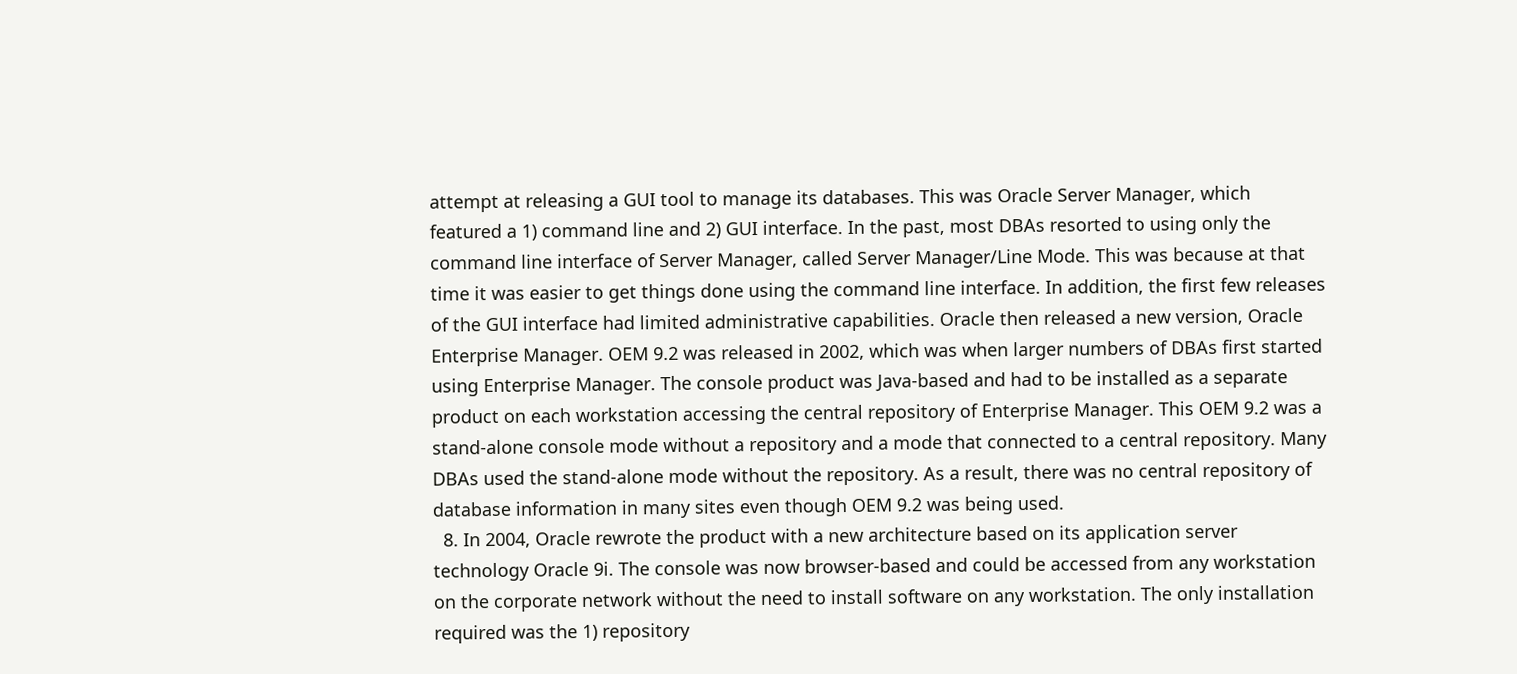attempt at releasing a GUI tool to manage its databases. This was Oracle Server Manager, which featured a 1) command line and 2) GUI interface. In the past, most DBAs resorted to using only the command line interface of Server Manager, called Server Manager/Line Mode. This was because at that time it was easier to get things done using the command line interface. In addition, the first few releases of the GUI interface had limited administrative capabilities. Oracle then released a new version, Oracle Enterprise Manager. OEM 9.2 was released in 2002, which was when larger numbers of DBAs first started using Enterprise Manager. The console product was Java-based and had to be installed as a separate product on each workstation accessing the central repository of Enterprise Manager. This OEM 9.2 was a stand-alone console mode without a repository and a mode that connected to a central repository. Many DBAs used the stand-alone mode without the repository. As a result, there was no central repository of database information in many sites even though OEM 9.2 was being used.
  8. In 2004, Oracle rewrote the product with a new architecture based on its application server technology Oracle 9i. The console was now browser-based and could be accessed from any workstation on the corporate network without the need to install software on any workstation. The only installation required was the 1) repository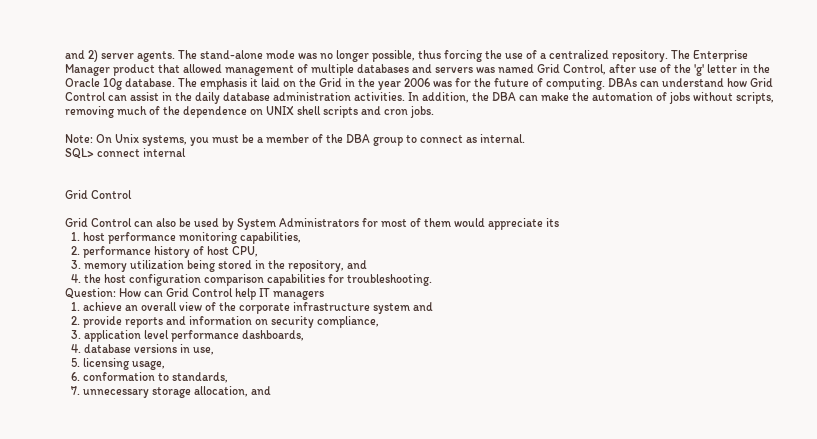and 2) server agents. The stand-alone mode was no longer possible, thus forcing the use of a centralized repository. The Enterprise Manager product that allowed management of multiple databases and servers was named Grid Control, after use of the 'g' letter in the Oracle 10g database. The emphasis it laid on the Grid in the year 2006 was for the future of computing. DBAs can understand how Grid Control can assist in the daily database administration activities. In addition, the DBA can make the automation of jobs without scripts, removing much of the dependence on UNIX shell scripts and cron jobs.

Note: On Unix systems, you must be a member of the DBA group to connect as internal.
SQL> connect internal


Grid Control

Grid Control can also be used by System Administrators for most of them would appreciate its
  1. host performance monitoring capabilities,
  2. performance history of host CPU,
  3. memory utilization being stored in the repository, and
  4. the host configuration comparison capabilities for troubleshooting.
Question: How can Grid Control help IT managers
  1. achieve an overall view of the corporate infrastructure system and
  2. provide reports and information on security compliance,
  3. application level performance dashboards,
  4. database versions in use,
  5. licensing usage,
  6. conformation to standards,
  7. unnecessary storage allocation, and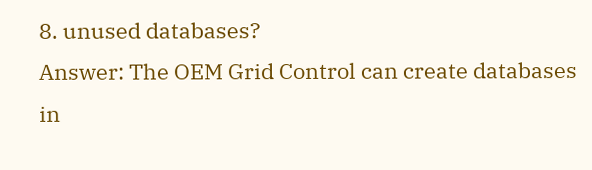8. unused databases?
Answer: The OEM Grid Control can create databases in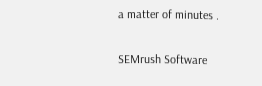a matter of minutes .

SEMrush Software